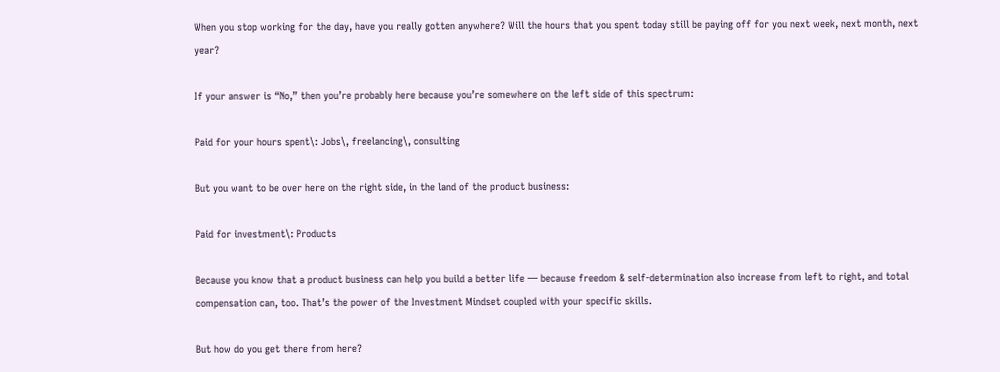When you stop working for the day, have you really gotten anywhere? Will the hours that you spent today still be paying off for you next week, next month, next year?

If your answer is “No,” then you’re probably here because you’re somewhere on the left side of this spectrum:

Paid for your hours spent\: Jobs\, freelancing\, consulting

But you want to be over here on the right side, in the land of the product business:

Paid for investment\: Products

Because you know that a product business can help you build a better life — because freedom & self-determination also increase from left to right, and total compensation can, too. That’s the power of the Investment Mindset coupled with your specific skills.

But how do you get there from here?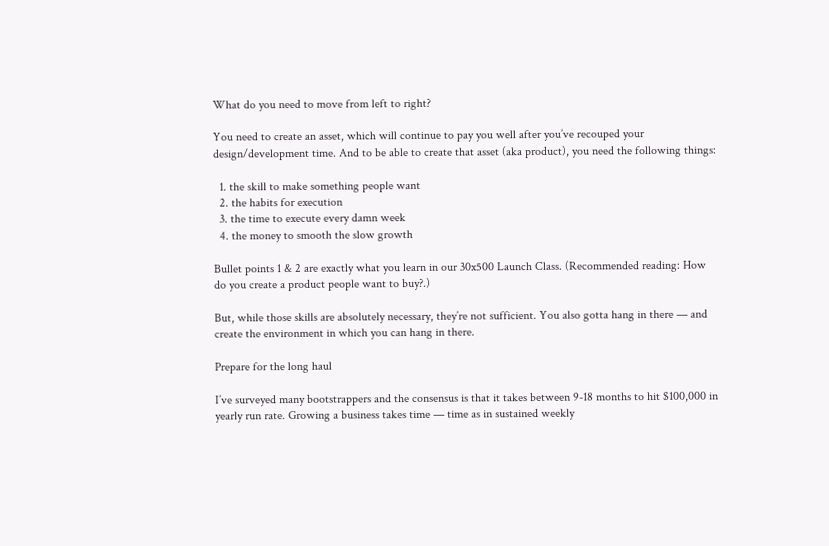What do you need to move from left to right?

You need to create an asset, which will continue to pay you well after you’ve recouped your design/development time. And to be able to create that asset (aka product), you need the following things:

  1. the skill to make something people want
  2. the habits for execution
  3. the time to execute every damn week
  4. the money to smooth the slow growth

Bullet points 1 & 2 are exactly what you learn in our 30x500 Launch Class. (Recommended reading: How do you create a product people want to buy?.)

But, while those skills are absolutely necessary, they’re not sufficient. You also gotta hang in there — and create the environment in which you can hang in there.

Prepare for the long haul

I’ve surveyed many bootstrappers and the consensus is that it takes between 9-18 months to hit $100,000 in yearly run rate. Growing a business takes time — time as in sustained weekly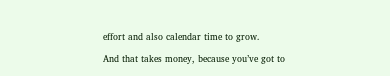effort and also calendar time to grow.

And that takes money, because you’ve got to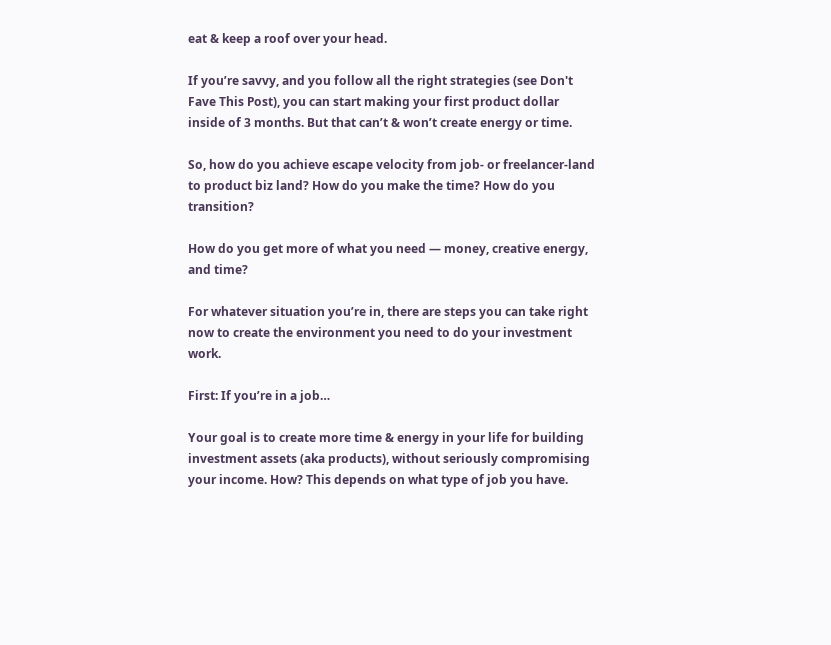eat & keep a roof over your head.

If you’re savvy, and you follow all the right strategies (see Don't Fave This Post), you can start making your first product dollar inside of 3 months. But that can’t & won’t create energy or time.

So, how do you achieve escape velocity from job- or freelancer-land to product biz land? How do you make the time? How do you transition?

How do you get more of what you need — money, creative energy, and time?

For whatever situation you’re in, there are steps you can take right now to create the environment you need to do your investment work.

First: If you’re in a job…

Your goal is to create more time & energy in your life for building investment assets (aka products), without seriously compromising your income. How? This depends on what type of job you have.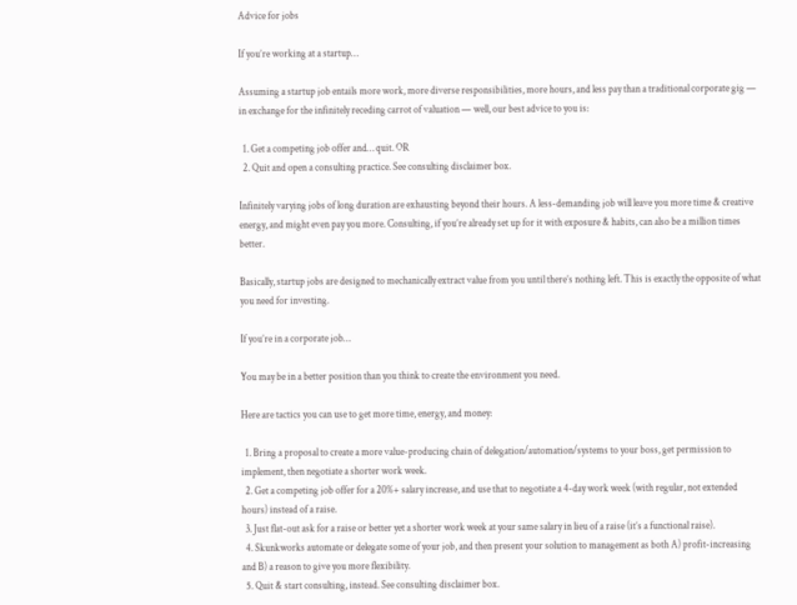Advice for jobs

If you’re working at a startup…

Assuming a startup job entails more work, more diverse responsibilities, more hours, and less pay than a traditional corporate gig — in exchange for the infinitely receding carrot of valuation — well, our best advice to you is:

  1. Get a competing job offer and… quit. OR
  2. Quit and open a consulting practice. See consulting disclaimer box.

Infinitely varying jobs of long duration are exhausting beyond their hours. A less-demanding job will leave you more time & creative energy, and might even pay you more. Consulting, if you’re already set up for it with exposure & habits, can also be a million times better.

Basically, startup jobs are designed to mechanically extract value from you until there’s nothing left. This is exactly the opposite of what you need for investing.

If you’re in a corporate job…

You may be in a better position than you think to create the environment you need.

Here are tactics you can use to get more time, energy, and money:

  1. Bring a proposal to create a more value-producing chain of delegation/automation/systems to your boss, get permission to implement, then negotiate a shorter work week.
  2. Get a competing job offer for a 20%+ salary increase, and use that to negotiate a 4-day work week (with regular, not extended hours) instead of a raise.
  3. Just flat-out ask for a raise or better yet a shorter work week at your same salary in lieu of a raise (it’s a functional raise).
  4. Skunkworks automate or delegate some of your job, and then present your solution to management as both A) profit-increasing and B) a reason to give you more flexibility.
  5. Quit & start consulting, instead. See consulting disclaimer box.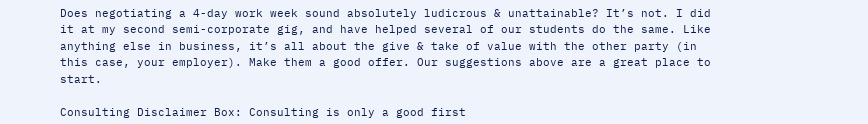Does negotiating a 4-day work week sound absolutely ludicrous & unattainable? It’s not. I did it at my second semi-corporate gig, and have helped several of our students do the same. Like anything else in business, it’s all about the give & take of value with the other party (in this case, your employer). Make them a good offer. Our suggestions above are a great place to start.

Consulting Disclaimer Box: Consulting is only a good first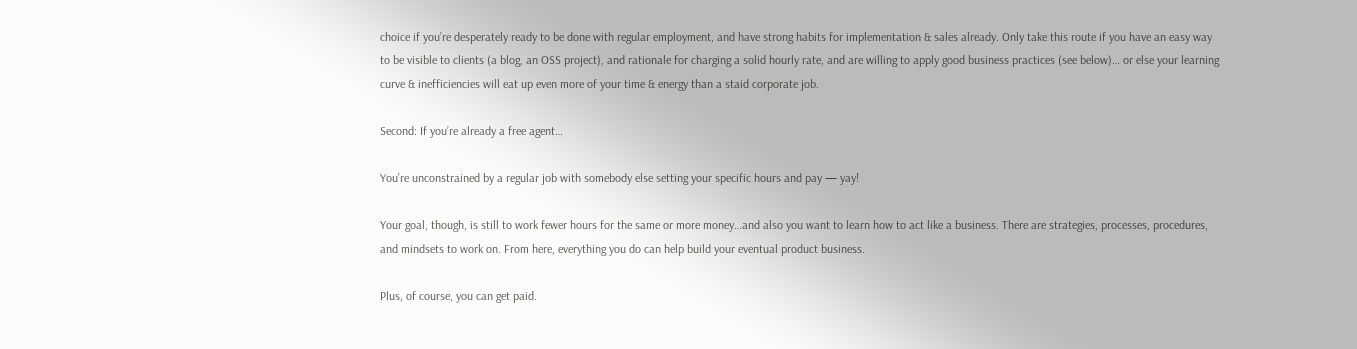choice if you’re desperately ready to be done with regular employment, and have strong habits for implementation & sales already. Only take this route if you have an easy way to be visible to clients (a blog, an OSS project), and rationale for charging a solid hourly rate, and are willing to apply good business practices (see below)… or else your learning curve & inefficiencies will eat up even more of your time & energy than a staid corporate job.

Second: If you’re already a free agent…

You’re unconstrained by a regular job with somebody else setting your specific hours and pay — yay!

Your goal, though, is still to work fewer hours for the same or more money…and also you want to learn how to act like a business. There are strategies, processes, procedures, and mindsets to work on. From here, everything you do can help build your eventual product business.

Plus, of course, you can get paid.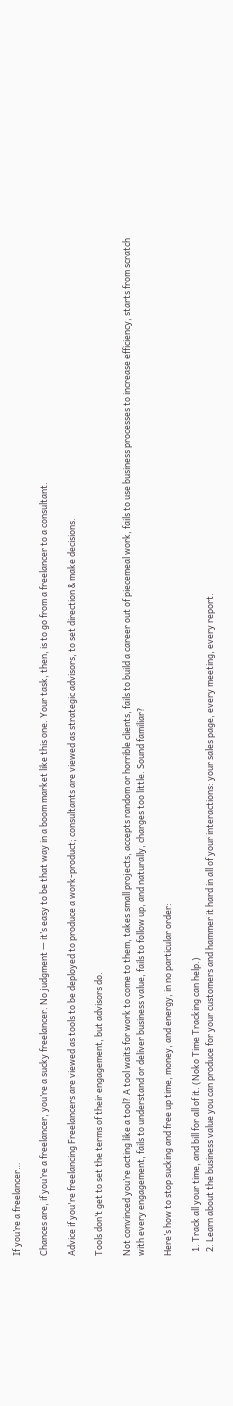If you’re a freelancer…

Chances are, if you’re a freelancer, you’re a sucky freelancer. No judgment — it’s easy to be that way in a boom market like this one. Your task, then, is to go from a freelancer to a consultant.

Advice if you're freelancing Freelancers are viewed as tools to be deployed to produce a work-product; consultants are viewed as strategic advisors, to set direction & make decisions.

Tools don’t get to set the terms of their engagement, but advisors do.

Not convinced you’re acting like a tool? A tool waits for work to come to them, takes small projects, accepts random or horrible clients, fails to build a career out of piecemeal work, fails to use business processes to increase efficiency, starts from scratch with every engagement, fails to understand or deliver business value, fails to follow up, and naturally, charges too little. Sound familiar?

Here’s how to stop sucking and free up time, money, and energy, in no particular order:

  1. Track all your time, and bill for all of it. (Noko Time Tracking can help.)
  2. Learn about the business value you can produce for your customers and hammer it hard in all of your interactions: your sales page, every meeting, every report.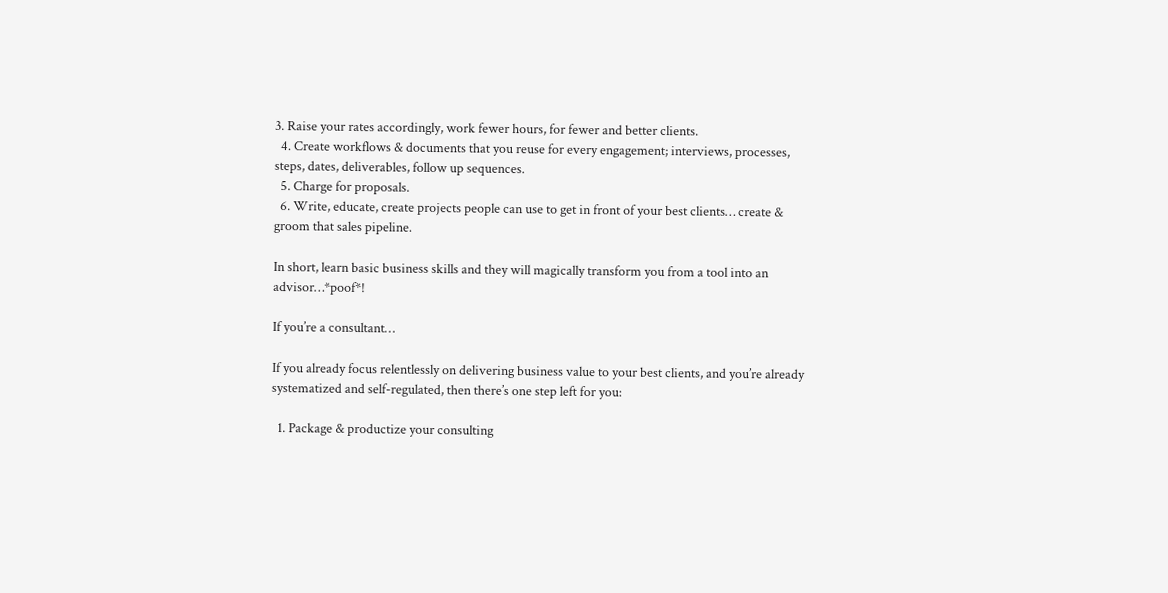3. Raise your rates accordingly, work fewer hours, for fewer and better clients.
  4. Create workflows & documents that you reuse for every engagement; interviews, processes, steps, dates, deliverables, follow up sequences.
  5. Charge for proposals.
  6. Write, educate, create projects people can use to get in front of your best clients… create & groom that sales pipeline.

In short, learn basic business skills and they will magically transform you from a tool into an advisor…*poof*!

If you’re a consultant…

If you already focus relentlessly on delivering business value to your best clients, and you’re already systematized and self-regulated, then there’s one step left for you:

  1. Package & productize your consulting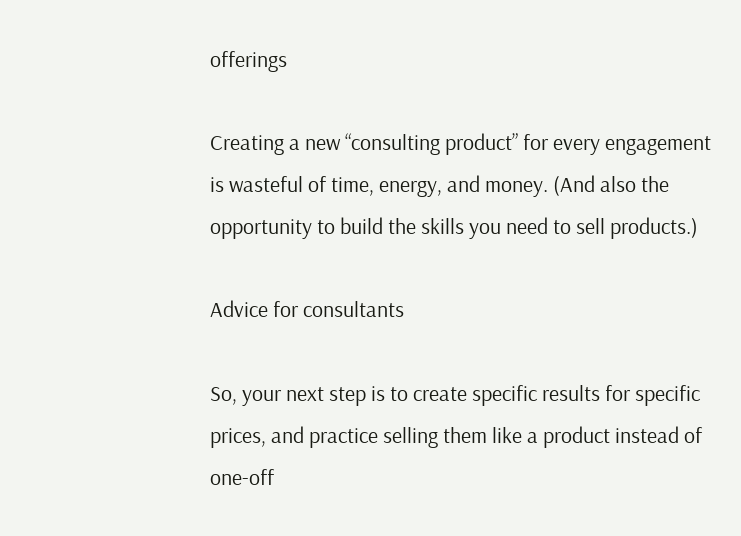offerings

Creating a new “consulting product” for every engagement is wasteful of time, energy, and money. (And also the opportunity to build the skills you need to sell products.)

Advice for consultants

So, your next step is to create specific results for specific prices, and practice selling them like a product instead of one-off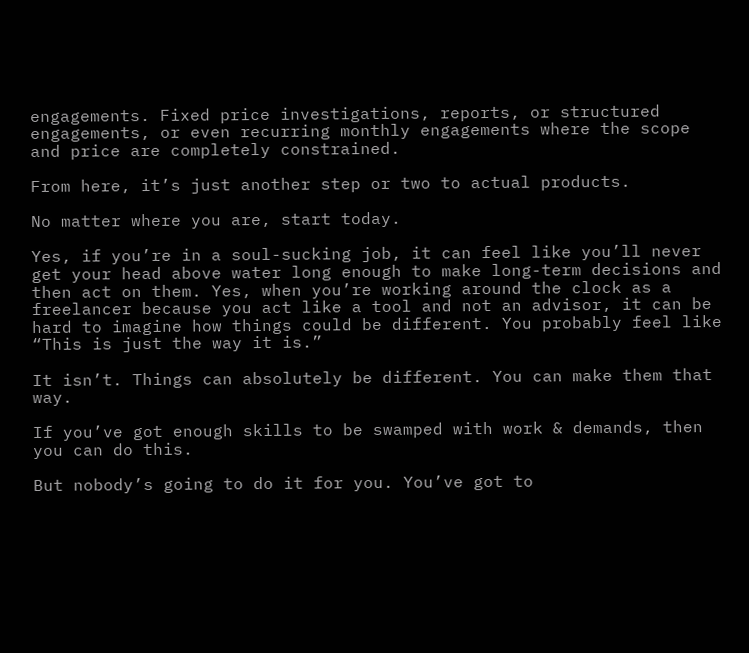engagements. Fixed price investigations, reports, or structured engagements, or even recurring monthly engagements where the scope and price are completely constrained.

From here, it’s just another step or two to actual products.

No matter where you are, start today.

Yes, if you’re in a soul-sucking job, it can feel like you’ll never get your head above water long enough to make long-term decisions and then act on them. Yes, when you’re working around the clock as a freelancer because you act like a tool and not an advisor, it can be hard to imagine how things could be different. You probably feel like “This is just the way it is.”

It isn’t. Things can absolutely be different. You can make them that way.

If you’ve got enough skills to be swamped with work & demands, then you can do this.

But nobody’s going to do it for you. You’ve got to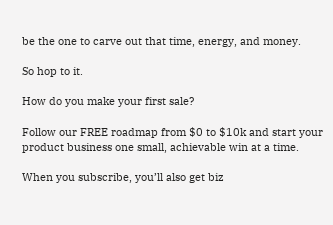be the one to carve out that time, energy, and money.

So hop to it.

How do you make your first sale?

Follow our FREE roadmap from $0 to $10k and start your product business one small, achievable win at a time.

When you subscribe, you’ll also get biz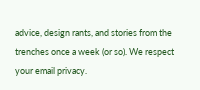advice, design rants, and stories from the trenches once a week (or so). We respect your email privacy.